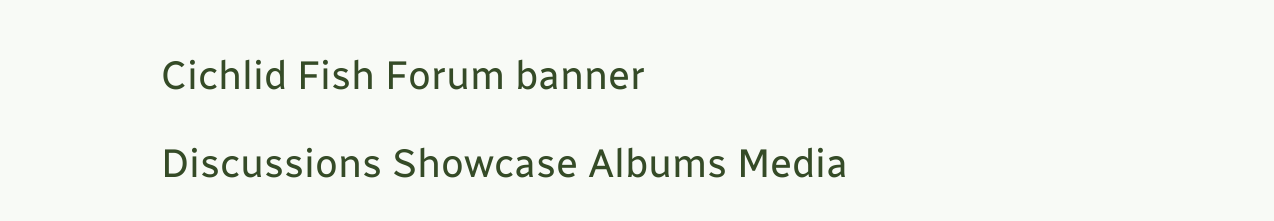Cichlid Fish Forum banner

Discussions Showcase Albums Media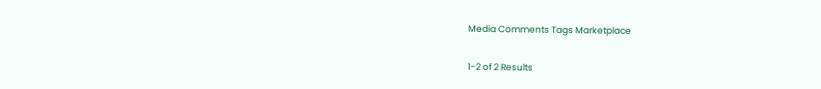Media Comments Tags Marketplace

1-2 of 2 Results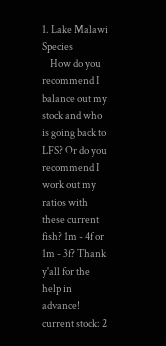1. Lake Malawi Species
    How do you recommend I balance out my stock and who is going back to LFS? Or do you recommend I work out my ratios with these current fish? 1m - 4f or 1m - 3f? Thank y'all for the help in advance! current stock: 2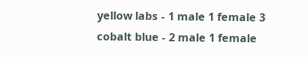yellow labs - 1 male 1 female 3 cobalt blue - 2 male 1 female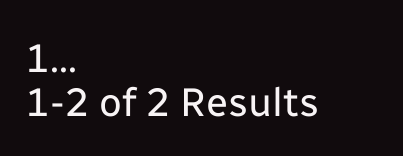1...
1-2 of 2 Results